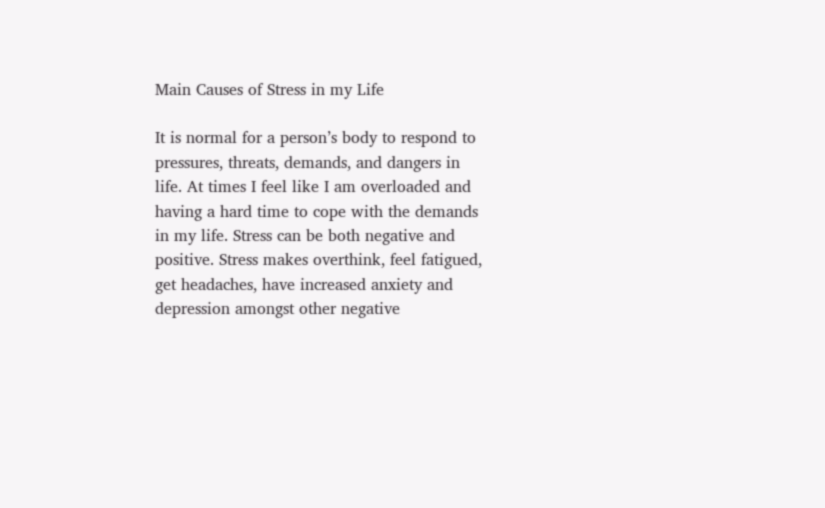Main Causes of Stress in my Life

It is normal for a person’s body to respond to pressures, threats, demands, and dangers in life. At times I feel like I am overloaded and having a hard time to cope with the demands in my life. Stress can be both negative and positive. Stress makes overthink, feel fatigued, get headaches, have increased anxiety and depression amongst other negative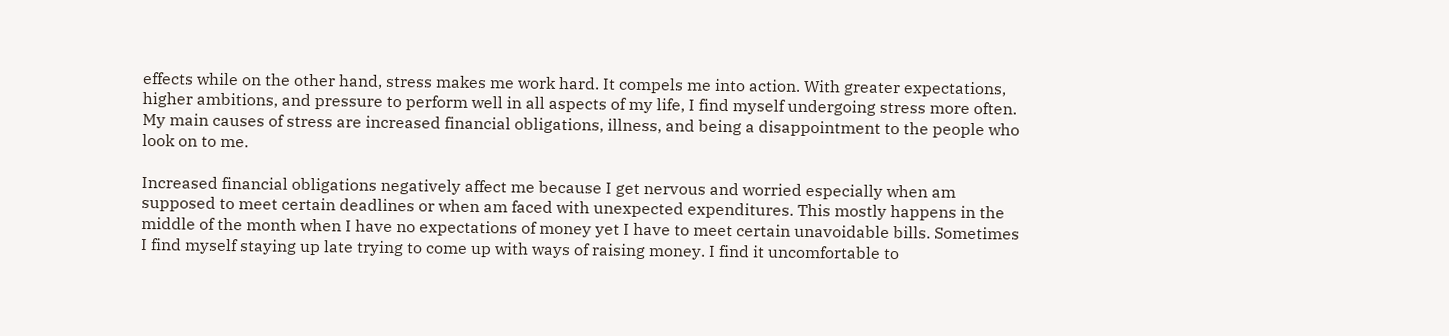effects while on the other hand, stress makes me work hard. It compels me into action. With greater expectations, higher ambitions, and pressure to perform well in all aspects of my life, I find myself undergoing stress more often. My main causes of stress are increased financial obligations, illness, and being a disappointment to the people who look on to me.

Increased financial obligations negatively affect me because I get nervous and worried especially when am supposed to meet certain deadlines or when am faced with unexpected expenditures. This mostly happens in the middle of the month when I have no expectations of money yet I have to meet certain unavoidable bills. Sometimes I find myself staying up late trying to come up with ways of raising money. I find it uncomfortable to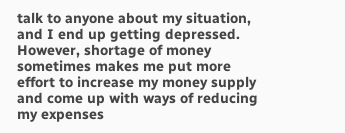talk to anyone about my situation, and I end up getting depressed. However, shortage of money sometimes makes me put more effort to increase my money supply and come up with ways of reducing my expenses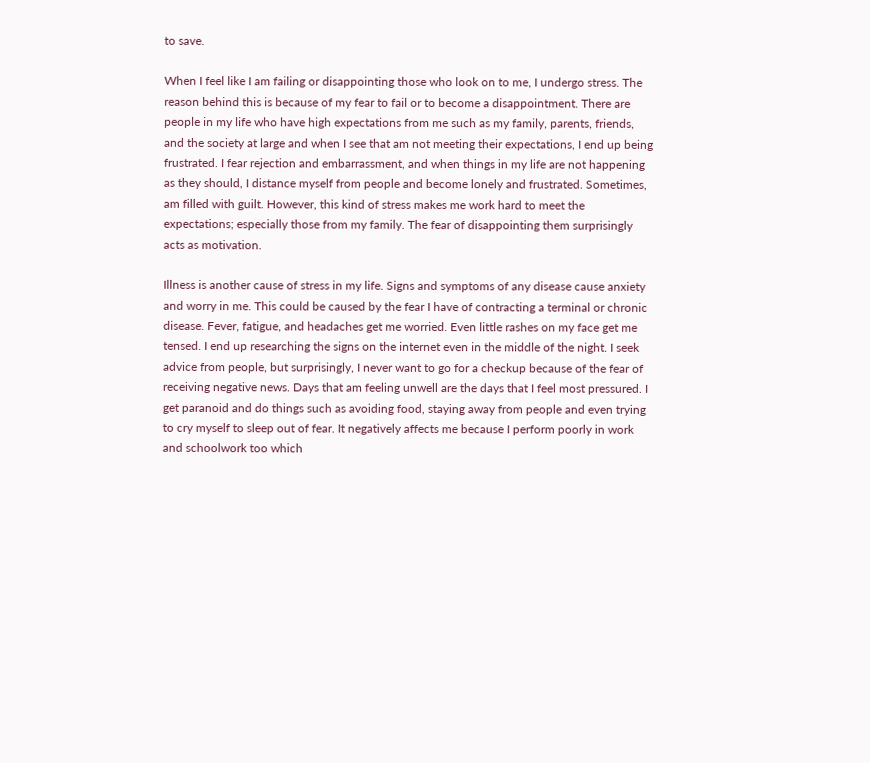to save.

When I feel like I am failing or disappointing those who look on to me, I undergo stress. The reason behind this is because of my fear to fail or to become a disappointment. There are people in my life who have high expectations from me such as my family, parents, friends, and the society at large and when I see that am not meeting their expectations, I end up being frustrated. I fear rejection and embarrassment, and when things in my life are not happening as they should, I distance myself from people and become lonely and frustrated. Sometimes, am filled with guilt. However, this kind of stress makes me work hard to meet the expectations; especially those from my family. The fear of disappointing them surprisingly acts as motivation.

Illness is another cause of stress in my life. Signs and symptoms of any disease cause anxiety and worry in me. This could be caused by the fear I have of contracting a terminal or chronic disease. Fever, fatigue, and headaches get me worried. Even little rashes on my face get me tensed. I end up researching the signs on the internet even in the middle of the night. I seek advice from people, but surprisingly, I never want to go for a checkup because of the fear of receiving negative news. Days that am feeling unwell are the days that I feel most pressured. I get paranoid and do things such as avoiding food, staying away from people and even trying to cry myself to sleep out of fear. It negatively affects me because I perform poorly in work and schoolwork too which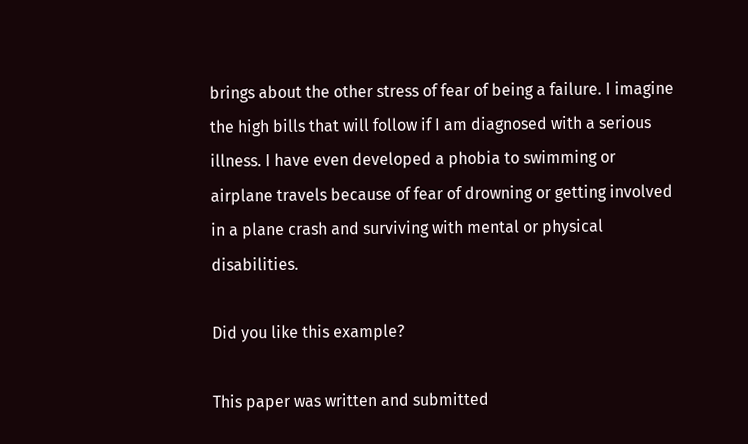brings about the other stress of fear of being a failure. I imagine the high bills that will follow if I am diagnosed with a serious illness. I have even developed a phobia to swimming or airplane travels because of fear of drowning or getting involved in a plane crash and surviving with mental or physical disabilities.

Did you like this example?

This paper was written and submitted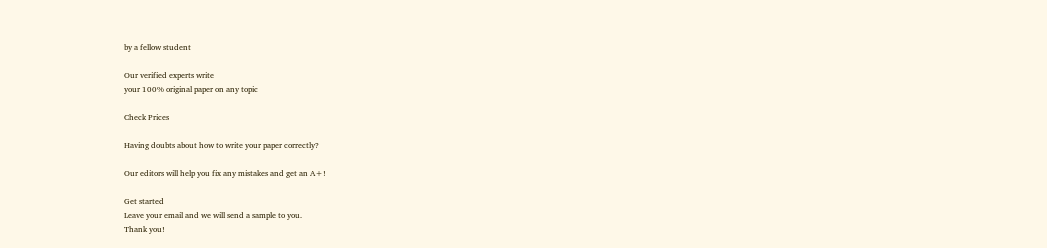by a fellow student

Our verified experts write
your 100% original paper on any topic

Check Prices

Having doubts about how to write your paper correctly?

Our editors will help you fix any mistakes and get an A+!

Get started
Leave your email and we will send a sample to you.
Thank you!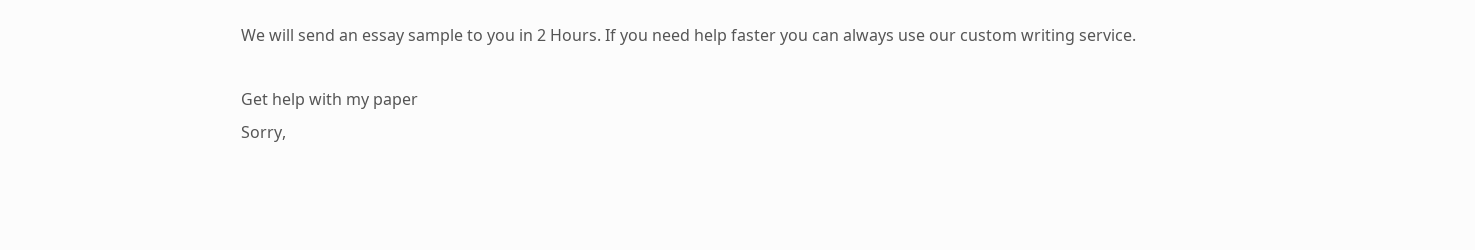We will send an essay sample to you in 2 Hours. If you need help faster you can always use our custom writing service.

Get help with my paper
Sorry,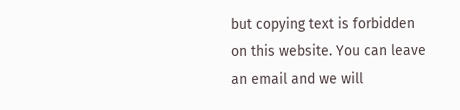but copying text is forbidden on this website. You can leave an email and we will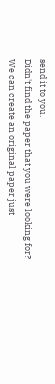send it to you.
Didn't find the paper that you were looking for?
We can create an original paper just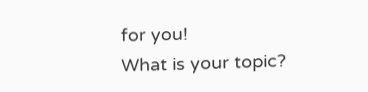for you!
What is your topic?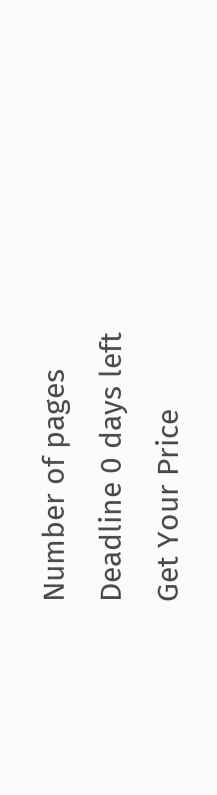Number of pages
Deadline 0 days left
Get Your Price